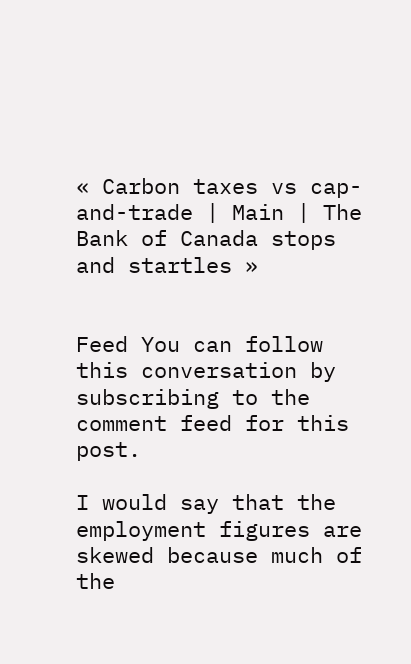« Carbon taxes vs cap-and-trade | Main | The Bank of Canada stops and startles »


Feed You can follow this conversation by subscribing to the comment feed for this post.

I would say that the employment figures are skewed because much of the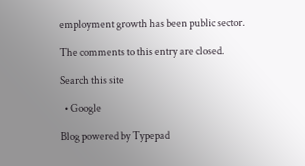employment growth has been public sector.

The comments to this entry are closed.

Search this site

  • Google

Blog powered by Typepad